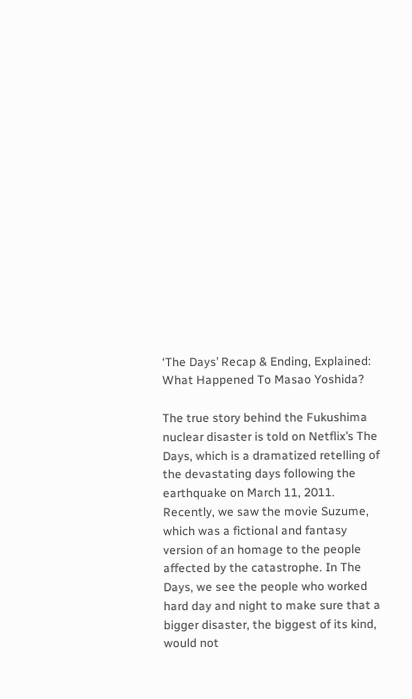‘The Days’ Recap & Ending, Explained: What Happened To Masao Yoshida?

The true story behind the Fukushima nuclear disaster is told on Netflix’s The Days, which is a dramatized retelling of the devastating days following the earthquake on March 11, 2011. Recently, we saw the movie Suzume, which was a fictional and fantasy version of an homage to the people affected by the catastrophe. In The Days, we see the people who worked hard day and night to make sure that a bigger disaster, the biggest of its kind, would not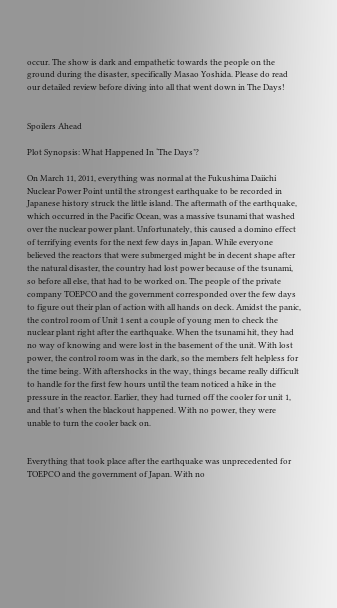occur. The show is dark and empathetic towards the people on the ground during the disaster, specifically Masao Yoshida. Please do read our detailed review before diving into all that went down in The Days!


Spoilers Ahead

Plot Synopsis: What Happened In ‘The Days’?

On March 11, 2011, everything was normal at the Fukushima Daiichi Nuclear Power Point until the strongest earthquake to be recorded in Japanese history struck the little island. The aftermath of the earthquake, which occurred in the Pacific Ocean, was a massive tsunami that washed over the nuclear power plant. Unfortunately, this caused a domino effect of terrifying events for the next few days in Japan. While everyone believed the reactors that were submerged might be in decent shape after the natural disaster, the country had lost power because of the tsunami, so before all else, that had to be worked on. The people of the private company TOEPCO and the government corresponded over the few days to figure out their plan of action with all hands on deck. Amidst the panic, the control room of Unit 1 sent a couple of young men to check the nuclear plant right after the earthquake. When the tsunami hit, they had no way of knowing and were lost in the basement of the unit. With lost power, the control room was in the dark, so the members felt helpless for the time being. With aftershocks in the way, things became really difficult to handle for the first few hours until the team noticed a hike in the pressure in the reactor. Earlier, they had turned off the cooler for unit 1, and that’s when the blackout happened. With no power, they were unable to turn the cooler back on.


Everything that took place after the earthquake was unprecedented for TOEPCO and the government of Japan. With no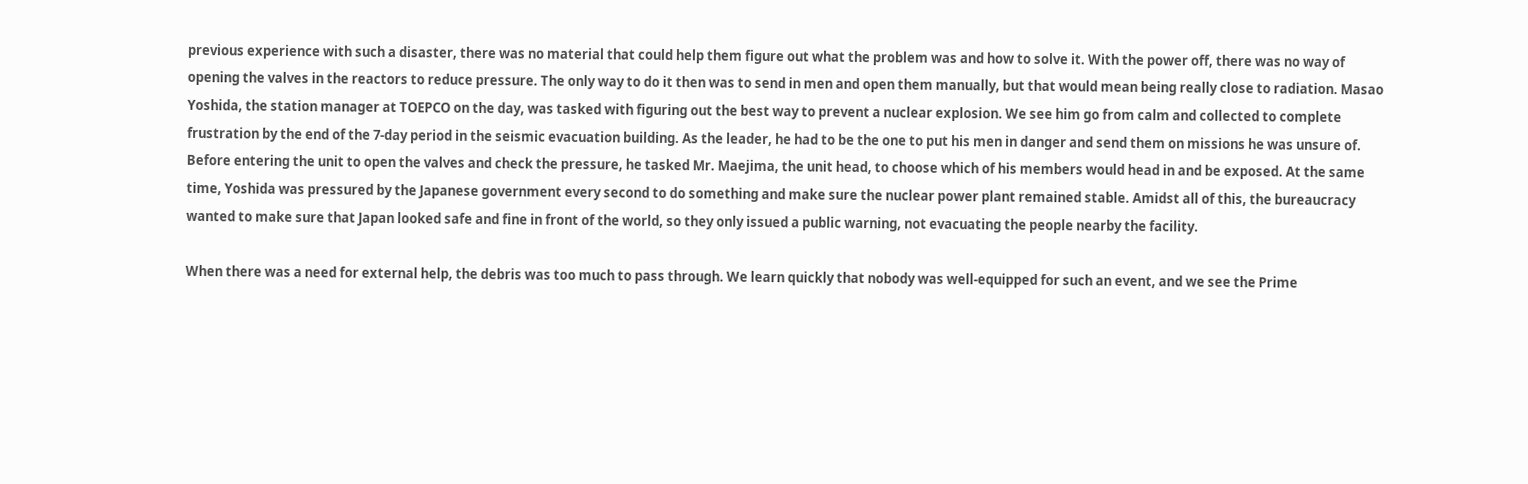previous experience with such a disaster, there was no material that could help them figure out what the problem was and how to solve it. With the power off, there was no way of opening the valves in the reactors to reduce pressure. The only way to do it then was to send in men and open them manually, but that would mean being really close to radiation. Masao Yoshida, the station manager at TOEPCO on the day, was tasked with figuring out the best way to prevent a nuclear explosion. We see him go from calm and collected to complete frustration by the end of the 7-day period in the seismic evacuation building. As the leader, he had to be the one to put his men in danger and send them on missions he was unsure of. Before entering the unit to open the valves and check the pressure, he tasked Mr. Maejima, the unit head, to choose which of his members would head in and be exposed. At the same time, Yoshida was pressured by the Japanese government every second to do something and make sure the nuclear power plant remained stable. Amidst all of this, the bureaucracy wanted to make sure that Japan looked safe and fine in front of the world, so they only issued a public warning, not evacuating the people nearby the facility.

When there was a need for external help, the debris was too much to pass through. We learn quickly that nobody was well-equipped for such an event, and we see the Prime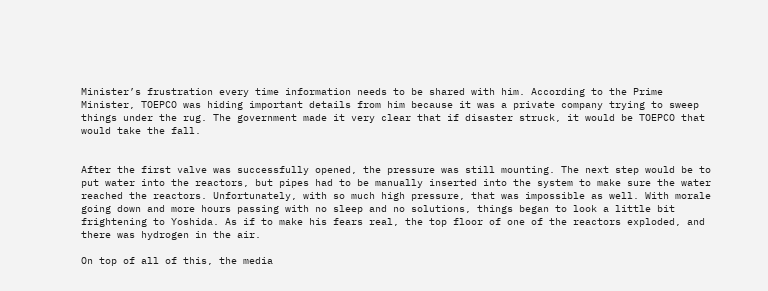Minister’s frustration every time information needs to be shared with him. According to the Prime Minister, TOEPCO was hiding important details from him because it was a private company trying to sweep things under the rug. The government made it very clear that if disaster struck, it would be TOEPCO that would take the fall.


After the first valve was successfully opened, the pressure was still mounting. The next step would be to put water into the reactors, but pipes had to be manually inserted into the system to make sure the water reached the reactors. Unfortunately, with so much high pressure, that was impossible as well. With morale going down and more hours passing with no sleep and no solutions, things began to look a little bit frightening to Yoshida. As if to make his fears real, the top floor of one of the reactors exploded, and there was hydrogen in the air.

On top of all of this, the media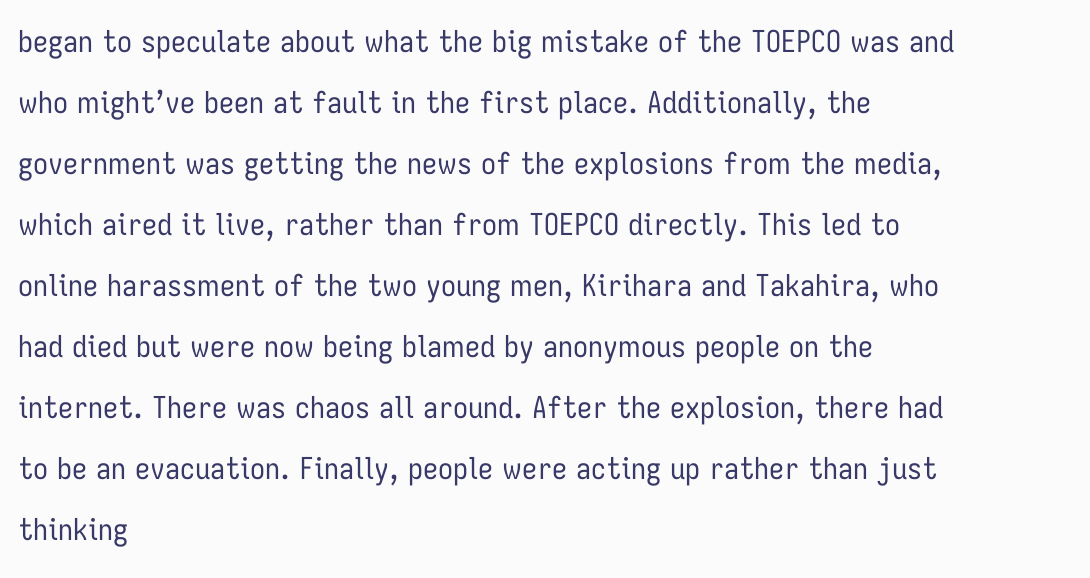began to speculate about what the big mistake of the TOEPCO was and who might’ve been at fault in the first place. Additionally, the government was getting the news of the explosions from the media, which aired it live, rather than from TOEPCO directly. This led to online harassment of the two young men, Kirihara and Takahira, who had died but were now being blamed by anonymous people on the internet. There was chaos all around. After the explosion, there had to be an evacuation. Finally, people were acting up rather than just thinking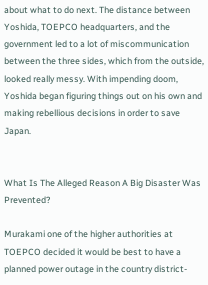about what to do next. The distance between Yoshida, TOEPCO headquarters, and the government led to a lot of miscommunication between the three sides, which from the outside, looked really messy. With impending doom, Yoshida began figuring things out on his own and making rebellious decisions in order to save Japan.


What Is The Alleged Reason A Big Disaster Was Prevented?

Murakami one of the higher authorities at TOEPCO decided it would be best to have a planned power outage in the country district-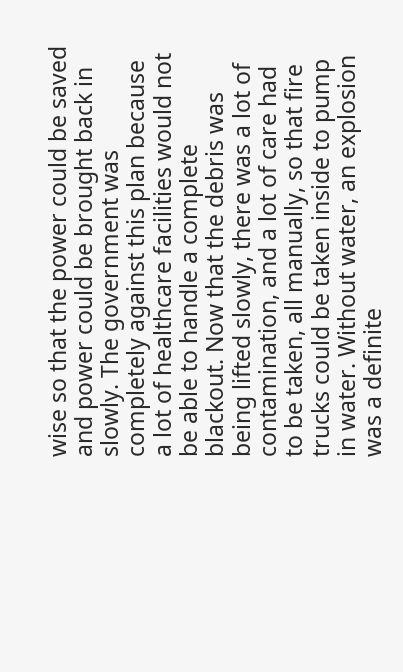wise so that the power could be saved and power could be brought back in slowly. The government was completely against this plan because a lot of healthcare facilities would not be able to handle a complete blackout. Now that the debris was being lifted slowly, there was a lot of contamination, and a lot of care had to be taken, all manually, so that fire trucks could be taken inside to pump in water. Without water, an explosion was a definite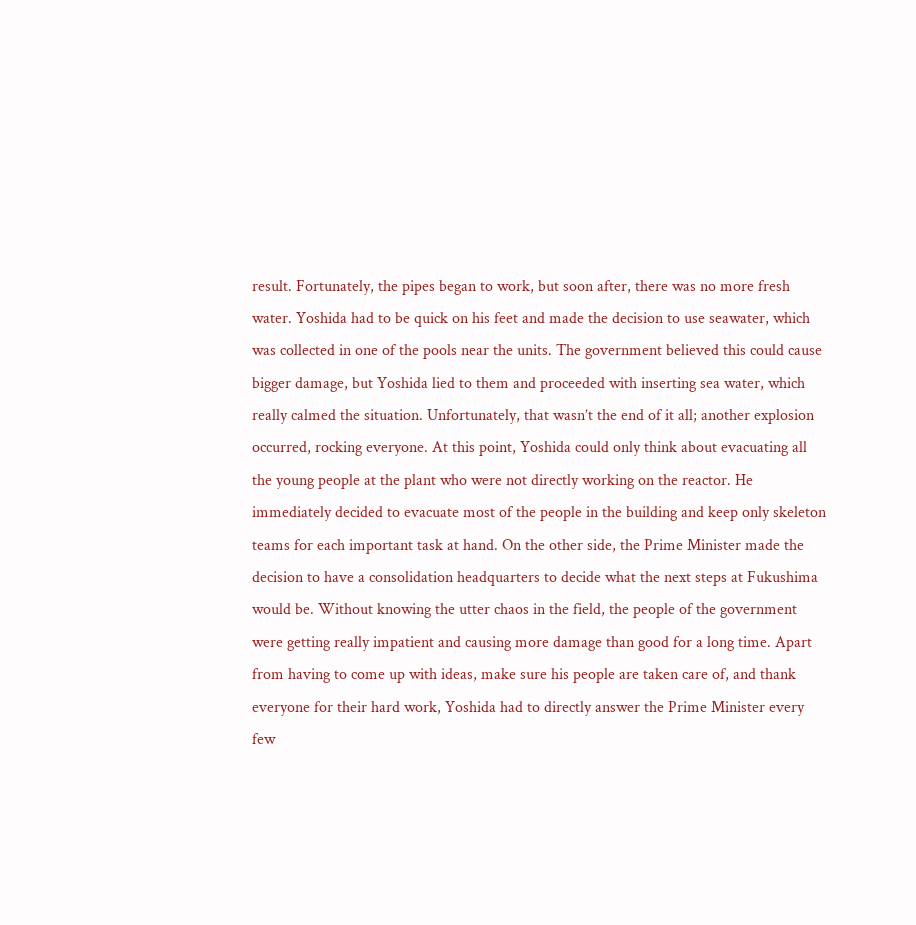result. Fortunately, the pipes began to work, but soon after, there was no more fresh water. Yoshida had to be quick on his feet and made the decision to use seawater, which was collected in one of the pools near the units. The government believed this could cause bigger damage, but Yoshida lied to them and proceeded with inserting sea water, which really calmed the situation. Unfortunately, that wasn’t the end of it all; another explosion occurred, rocking everyone. At this point, Yoshida could only think about evacuating all the young people at the plant who were not directly working on the reactor. He immediately decided to evacuate most of the people in the building and keep only skeleton teams for each important task at hand. On the other side, the Prime Minister made the decision to have a consolidation headquarters to decide what the next steps at Fukushima would be. Without knowing the utter chaos in the field, the people of the government were getting really impatient and causing more damage than good for a long time. Apart from having to come up with ideas, make sure his people are taken care of, and thank everyone for their hard work, Yoshida had to directly answer the Prime Minister every few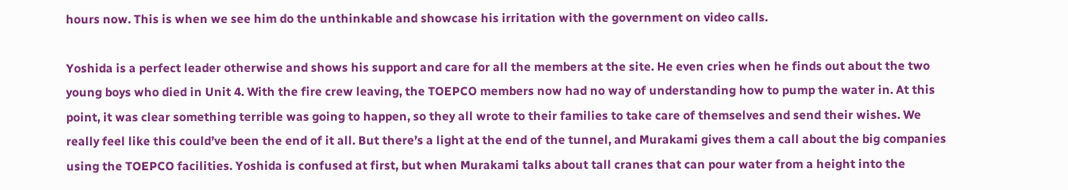hours now. This is when we see him do the unthinkable and showcase his irritation with the government on video calls.

Yoshida is a perfect leader otherwise and shows his support and care for all the members at the site. He even cries when he finds out about the two young boys who died in Unit 4. With the fire crew leaving, the TOEPCO members now had no way of understanding how to pump the water in. At this point, it was clear something terrible was going to happen, so they all wrote to their families to take care of themselves and send their wishes. We really feel like this could’ve been the end of it all. But there’s a light at the end of the tunnel, and Murakami gives them a call about the big companies using the TOEPCO facilities. Yoshida is confused at first, but when Murakami talks about tall cranes that can pour water from a height into the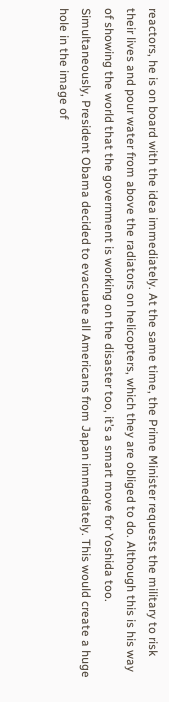reactors, he is on board with the idea immediately. At the same time, the Prime Minister requests the military to risk their lives and pour water from above the radiators on helicopters, which they are obliged to do. Although this is his way of showing the world that the government is working on the disaster too, it’s a smart move for Yoshida too. Simultaneously, President Obama decided to evacuate all Americans from Japan immediately. This would create a huge hole in the image of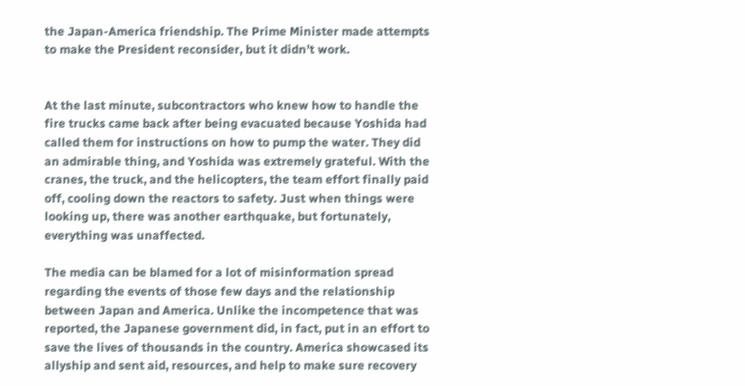the Japan-America friendship. The Prime Minister made attempts to make the President reconsider, but it didn’t work.


At the last minute, subcontractors who knew how to handle the fire trucks came back after being evacuated because Yoshida had called them for instructions on how to pump the water. They did an admirable thing, and Yoshida was extremely grateful. With the cranes, the truck, and the helicopters, the team effort finally paid off, cooling down the reactors to safety. Just when things were looking up, there was another earthquake, but fortunately, everything was unaffected.

The media can be blamed for a lot of misinformation spread regarding the events of those few days and the relationship between Japan and America. Unlike the incompetence that was reported, the Japanese government did, in fact, put in an effort to save the lives of thousands in the country. America showcased its allyship and sent aid, resources, and help to make sure recovery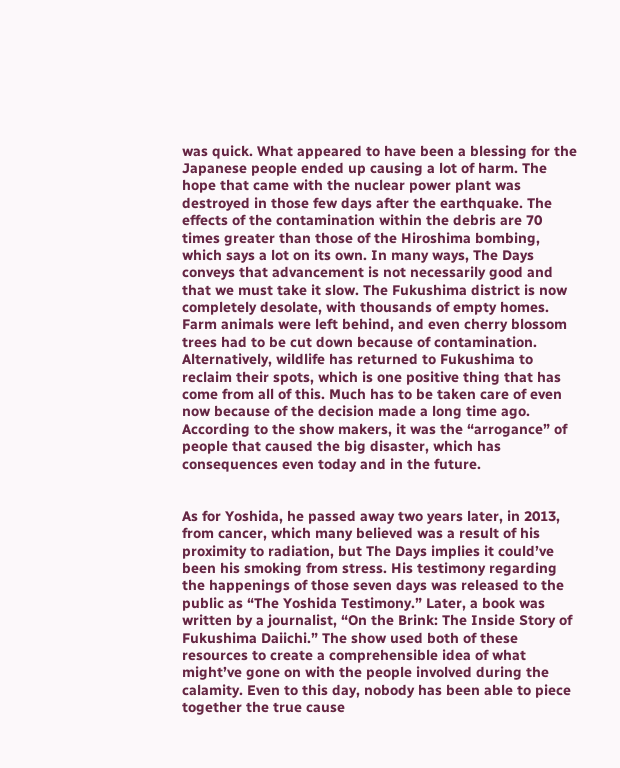was quick. What appeared to have been a blessing for the Japanese people ended up causing a lot of harm. The hope that came with the nuclear power plant was destroyed in those few days after the earthquake. The effects of the contamination within the debris are 70 times greater than those of the Hiroshima bombing, which says a lot on its own. In many ways, The Days conveys that advancement is not necessarily good and that we must take it slow. The Fukushima district is now completely desolate, with thousands of empty homes. Farm animals were left behind, and even cherry blossom trees had to be cut down because of contamination. Alternatively, wildlife has returned to Fukushima to reclaim their spots, which is one positive thing that has come from all of this. Much has to be taken care of even now because of the decision made a long time ago. According to the show makers, it was the “arrogance” of people that caused the big disaster, which has consequences even today and in the future.


As for Yoshida, he passed away two years later, in 2013, from cancer, which many believed was a result of his proximity to radiation, but The Days implies it could’ve been his smoking from stress. His testimony regarding the happenings of those seven days was released to the public as “The Yoshida Testimony.” Later, a book was written by a journalist, “On the Brink: The Inside Story of Fukushima Daiichi.” The show used both of these resources to create a comprehensible idea of what might’ve gone on with the people involved during the calamity. Even to this day, nobody has been able to piece together the true cause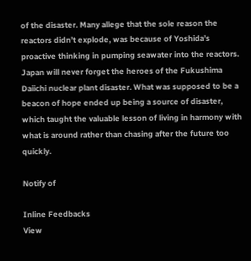of the disaster. Many allege that the sole reason the reactors didn’t explode, was because of Yoshida’s proactive thinking in pumping seawater into the reactors. Japan will never forget the heroes of the Fukushima Daiichi nuclear plant disaster. What was supposed to be a beacon of hope ended up being a source of disaster, which taught the valuable lesson of living in harmony with what is around rather than chasing after the future too quickly.

Notify of

Inline Feedbacks
View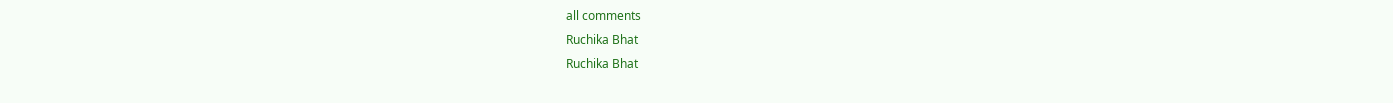all comments
Ruchika Bhat
Ruchika Bhat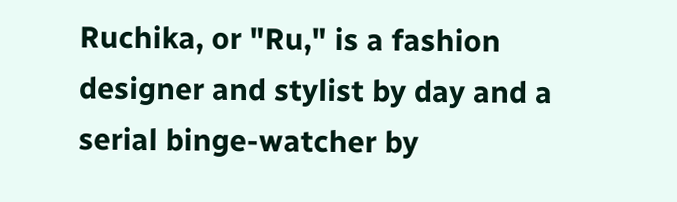Ruchika, or "Ru," is a fashion designer and stylist by day and a serial binge-watcher by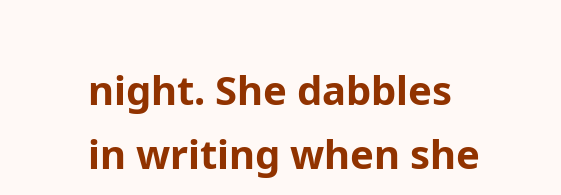night. She dabbles in writing when she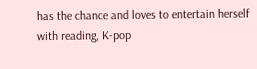has the chance and loves to entertain herself with reading, K-pop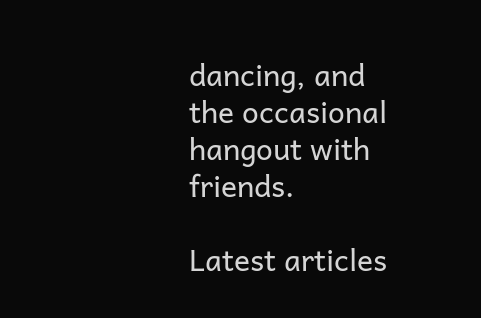dancing, and the occasional hangout with friends.

Latest articles